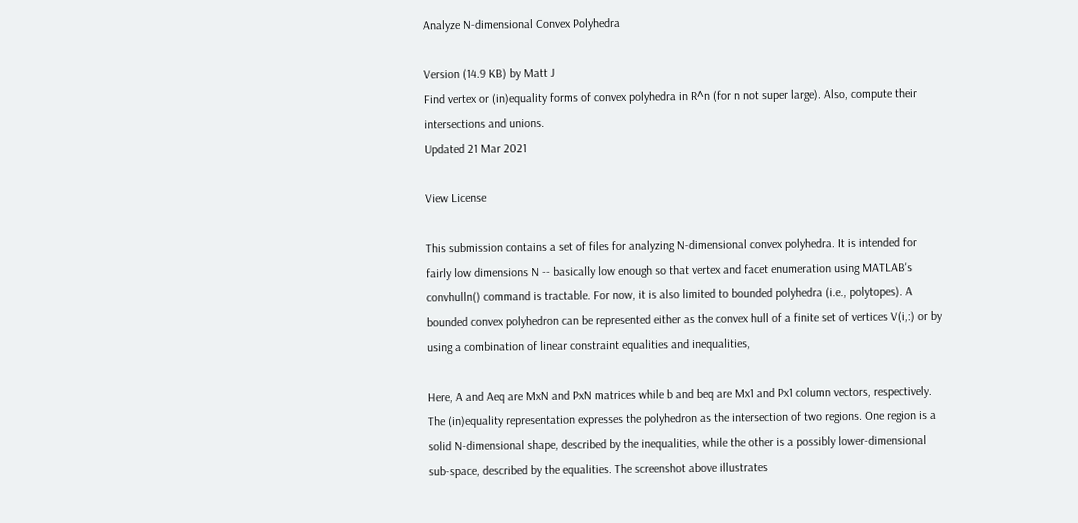Analyze N-dimensional Convex Polyhedra

Version (14.9 KB) by Matt J
Find vertex or (in)equality forms of convex polyhedra in R^n (for n not super large). Also, compute their intersections and unions.
Updated 21 Mar 2021

View License

This submission contains a set of files for analyzing N-dimensional convex polyhedra. It is intended for fairly low dimensions N -- basically low enough so that vertex and facet enumeration using MATLAB's convhulln() command is tractable. For now, it is also limited to bounded polyhedra (i.e., polytopes). A bounded convex polyhedron can be represented either as the convex hull of a finite set of vertices V(i,:) or by using a combination of linear constraint equalities and inequalities,

Here, A and Aeq are MxN and PxN matrices while b and beq are Mx1 and Px1 column vectors, respectively. The (in)equality representation expresses the polyhedron as the intersection of two regions. One region is a solid N-dimensional shape, described by the inequalities, while the other is a possibly lower-dimensional sub-space, described by the equalities. The screenshot above illustrates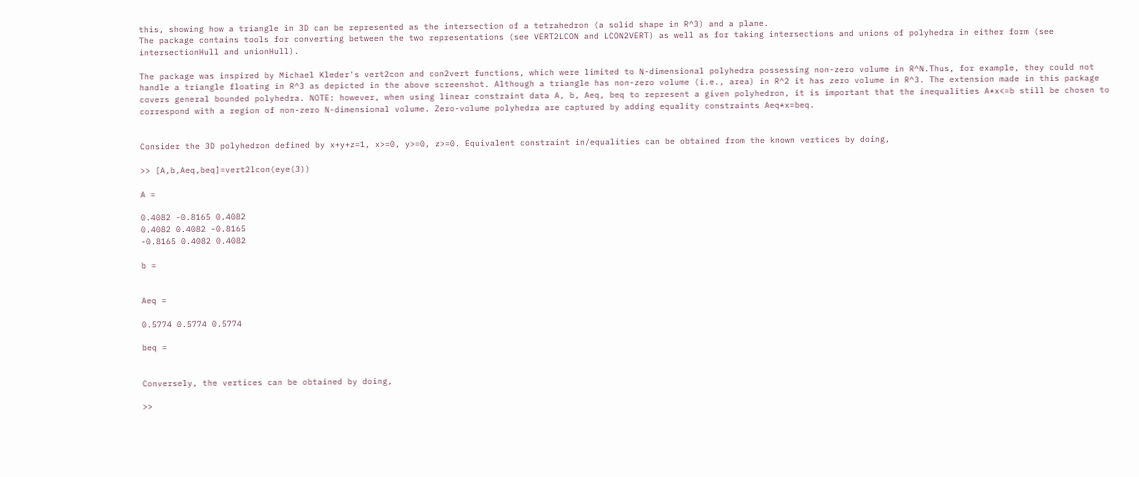this, showing how a triangle in 3D can be represented as the intersection of a tetrahedron (a solid shape in R^3) and a plane.
The package contains tools for converting between the two representations (see VERT2LCON and LCON2VERT) as well as for taking intersections and unions of polyhedra in either form (see intersectionHull and unionHull).

The package was inspired by Michael Kleder's vert2con and con2vert functions, which were limited to N-dimensional polyhedra possessing non-zero volume in R^N.Thus, for example, they could not handle a triangle floating in R^3 as depicted in the above screenshot. Although a triangle has non-zero volume (i.e., area) in R^2 it has zero volume in R^3. The extension made in this package covers general bounded polyhedra. NOTE: however, when using linear constraint data A, b, Aeq, beq to represent a given polyhedron, it is important that the inequalities A*x<=b still be chosen to correspond with a region of non-zero N-dimensional volume. Zero-volume polyhedra are captured by adding equality constraints Aeq*x=beq.


Consider the 3D polyhedron defined by x+y+z=1, x>=0, y>=0, z>=0. Equivalent constraint in/equalities can be obtained from the known vertices by doing,

>> [A,b,Aeq,beq]=vert2lcon(eye(3))

A =

0.4082 -0.8165 0.4082
0.4082 0.4082 -0.8165
-0.8165 0.4082 0.4082

b =


Aeq =

0.5774 0.5774 0.5774

beq =


Conversely, the vertices can be obtained by doing,

>>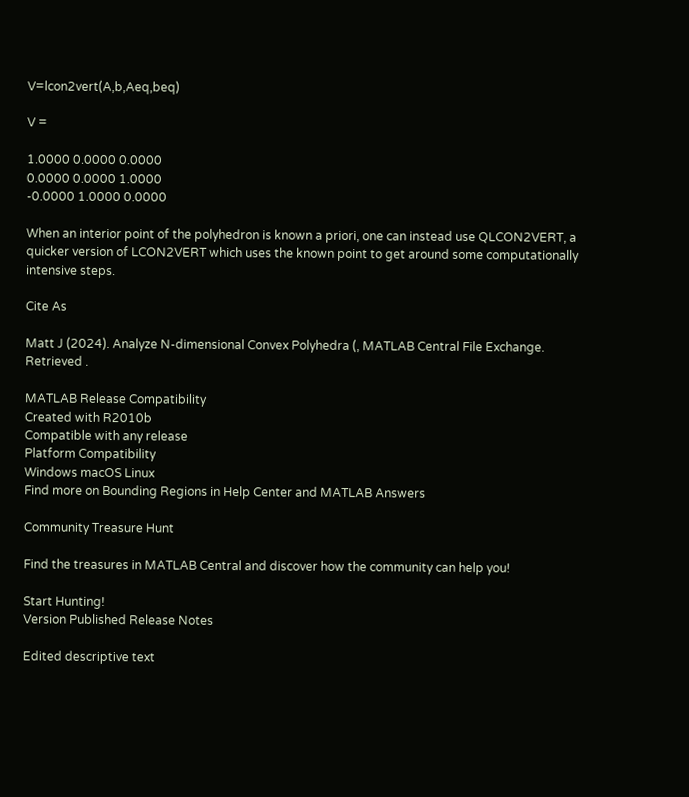V=lcon2vert(A,b,Aeq,beq)

V =

1.0000 0.0000 0.0000
0.0000 0.0000 1.0000
-0.0000 1.0000 0.0000

When an interior point of the polyhedron is known a priori, one can instead use QLCON2VERT, a quicker version of LCON2VERT which uses the known point to get around some computationally intensive steps.

Cite As

Matt J (2024). Analyze N-dimensional Convex Polyhedra (, MATLAB Central File Exchange. Retrieved .

MATLAB Release Compatibility
Created with R2010b
Compatible with any release
Platform Compatibility
Windows macOS Linux
Find more on Bounding Regions in Help Center and MATLAB Answers

Community Treasure Hunt

Find the treasures in MATLAB Central and discover how the community can help you!

Start Hunting!
Version Published Release Notes

Edited descriptive text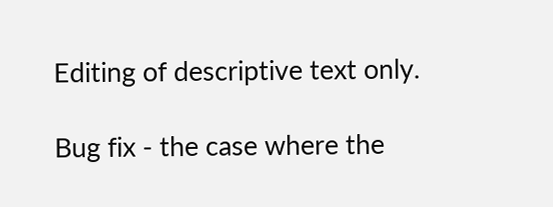Editing of descriptive text only.

Bug fix - the case where the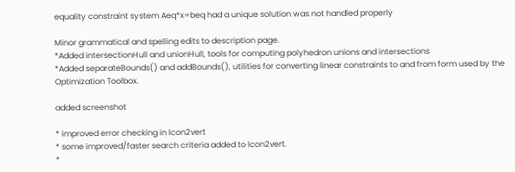equality constraint system Aeq*x=beq had a unique solution was not handled properly

Minor grammatical and spelling edits to description page.
*Added intersectionHull and unionHull, tools for computing polyhedron unions and intersections
*Added separateBounds() and addBounds(), utilities for converting linear constraints to and from form used by the Optimization Toolbox.

added screenshot

* improved error checking in lcon2vert
* some improved/faster search criteria added to lcon2vert.
*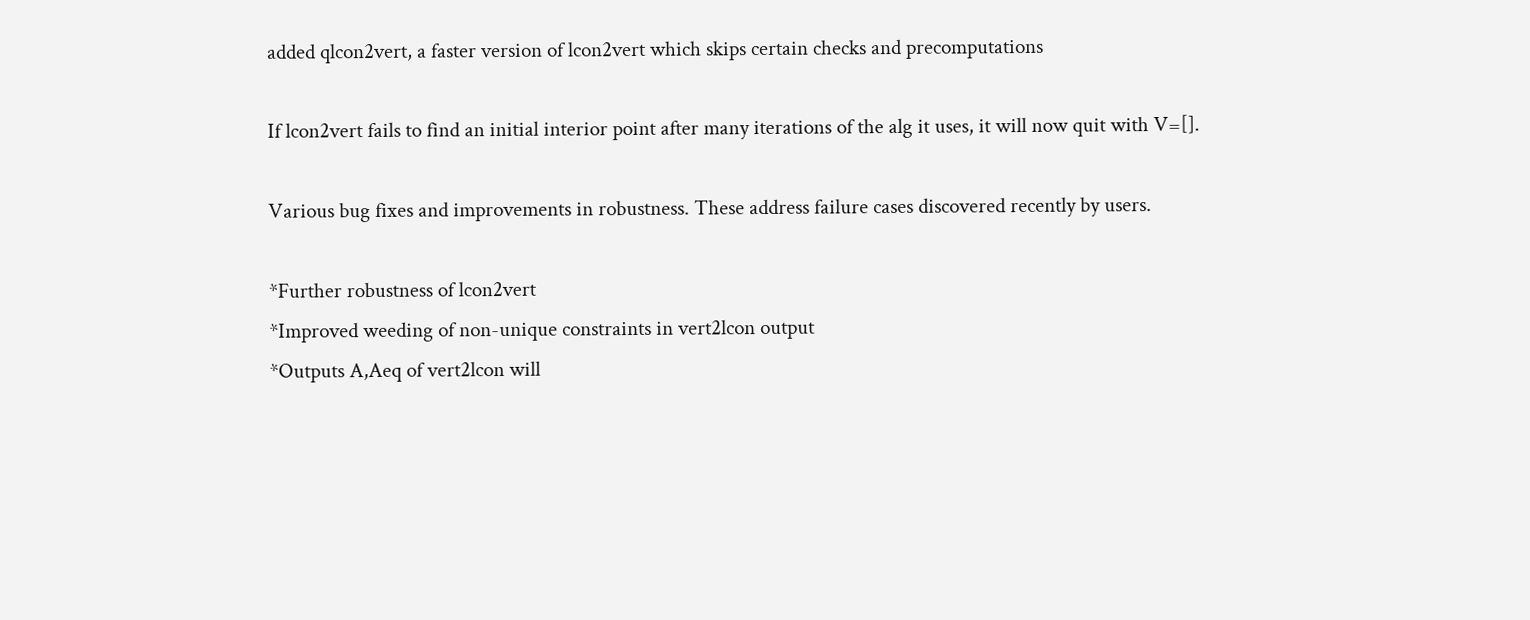added qlcon2vert, a faster version of lcon2vert which skips certain checks and precomputations

If lcon2vert fails to find an initial interior point after many iterations of the alg it uses, it will now quit with V=[].

Various bug fixes and improvements in robustness. These address failure cases discovered recently by users.

*Further robustness of lcon2vert
*Improved weeding of non-unique constraints in vert2lcon output
*Outputs A,Aeq of vert2lcon will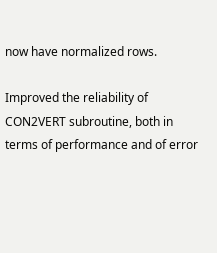now have normalized rows.

Improved the reliability of CON2VERT subroutine, both in terms of performance and of error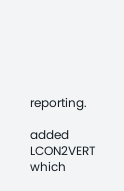reporting.

added LCON2VERT which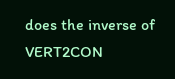does the inverse of VERT2CON